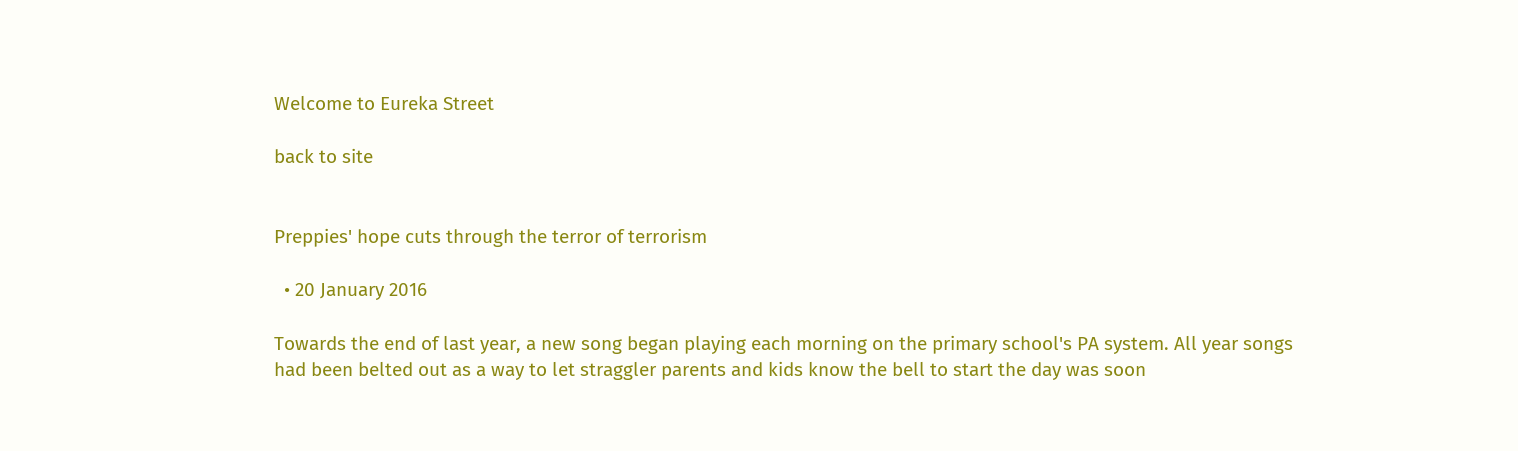Welcome to Eureka Street

back to site


Preppies' hope cuts through the terror of terrorism

  • 20 January 2016

Towards the end of last year, a new song began playing each morning on the primary school's PA system. All year songs had been belted out as a way to let straggler parents and kids know the bell to start the day was soon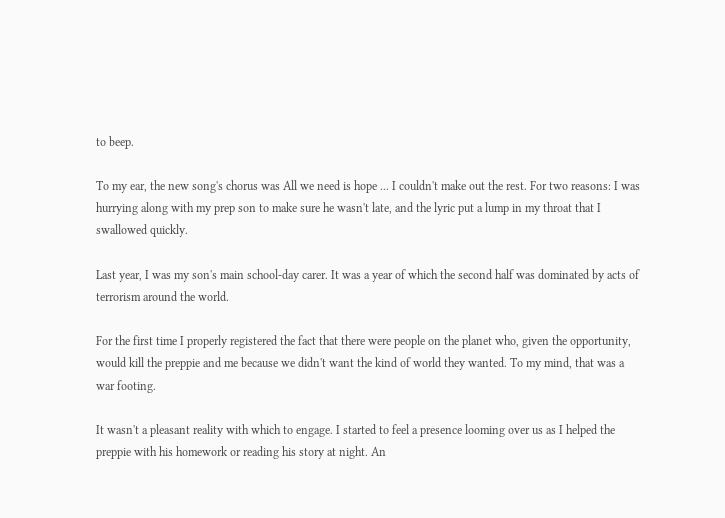to beep.

To my ear, the new song's chorus was All we need is hope ... I couldn't make out the rest. For two reasons: I was hurrying along with my prep son to make sure he wasn't late, and the lyric put a lump in my throat that I swallowed quickly.

Last year, I was my son's main school-day carer. It was a year of which the second half was dominated by acts of terrorism around the world.

For the first time I properly registered the fact that there were people on the planet who, given the opportunity, would kill the preppie and me because we didn't want the kind of world they wanted. To my mind, that was a war footing.

It wasn't a pleasant reality with which to engage. I started to feel a presence looming over us as I helped the preppie with his homework or reading his story at night. An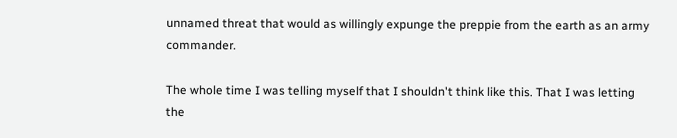unnamed threat that would as willingly expunge the preppie from the earth as an army commander.

The whole time I was telling myself that I shouldn't think like this. That I was letting the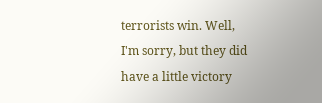terrorists win. Well, I'm sorry, but they did have a little victory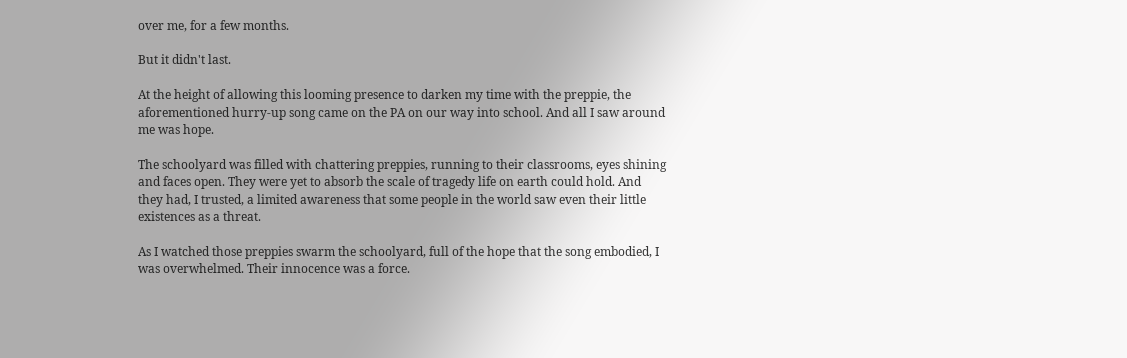over me, for a few months.

But it didn't last.

At the height of allowing this looming presence to darken my time with the preppie, the aforementioned hurry-up song came on the PA on our way into school. And all I saw around me was hope.

The schoolyard was filled with chattering preppies, running to their classrooms, eyes shining and faces open. They were yet to absorb the scale of tragedy life on earth could hold. And they had, I trusted, a limited awareness that some people in the world saw even their little existences as a threat.

As I watched those preppies swarm the schoolyard, full of the hope that the song embodied, I was overwhelmed. Their innocence was a force.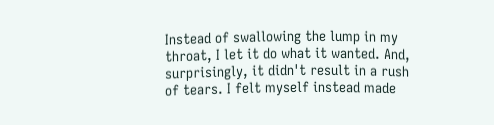Instead of swallowing the lump in my throat, I let it do what it wanted. And, surprisingly, it didn't result in a rush of tears. I felt myself instead made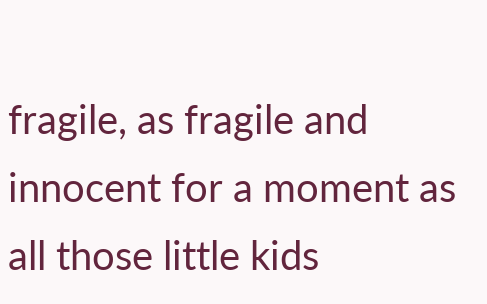fragile, as fragile and innocent for a moment as all those little kids